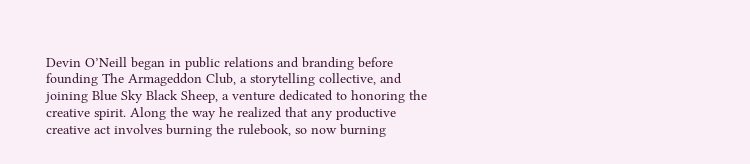Devin O’Neill began in public relations and branding before founding The Armageddon Club, a storytelling collective, and joining Blue Sky Black Sheep, a venture dedicated to honoring the creative spirit. Along the way he realized that any productive creative act involves burning the rulebook, so now burning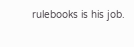rulebooks is his job.